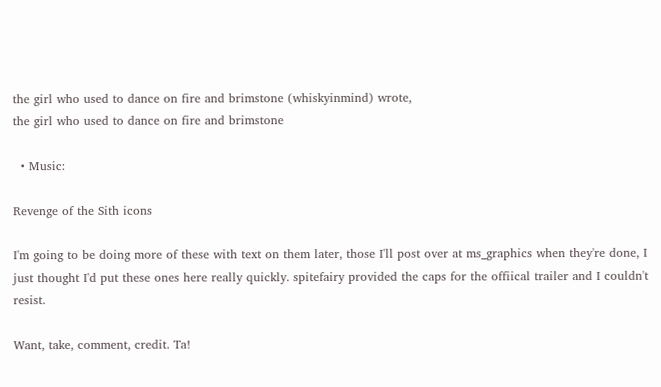the girl who used to dance on fire and brimstone (whiskyinmind) wrote,
the girl who used to dance on fire and brimstone

  • Music:

Revenge of the Sith icons

I'm going to be doing more of these with text on them later, those I'll post over at ms_graphics when they're done, I just thought I'd put these ones here really quickly. spitefairy provided the caps for the offiical trailer and I couldn't resist.

Want, take, comment, credit. Ta!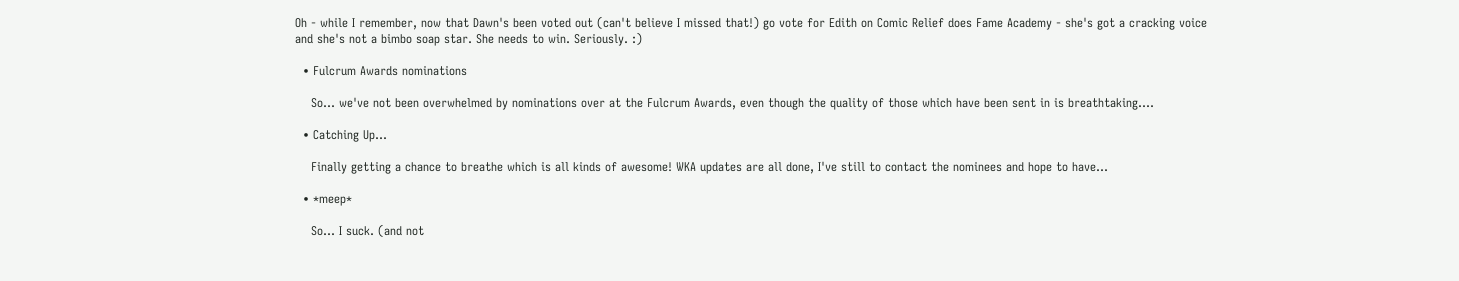Oh - while I remember, now that Dawn's been voted out (can't believe I missed that!) go vote for Edith on Comic Relief does Fame Academy - she's got a cracking voice and she's not a bimbo soap star. She needs to win. Seriously. :)

  • Fulcrum Awards nominations

    So... we've not been overwhelmed by nominations over at the Fulcrum Awards, even though the quality of those which have been sent in is breathtaking.…

  • Catching Up...

    Finally getting a chance to breathe which is all kinds of awesome! WKA updates are all done, I've still to contact the nominees and hope to have…

  • *meep*

    So... I suck. (and not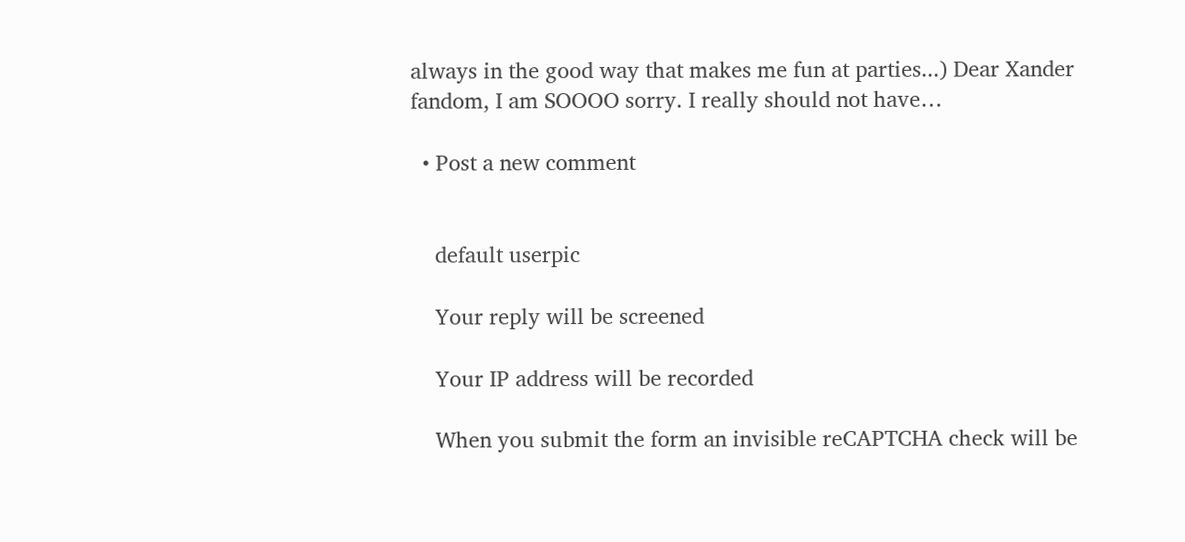always in the good way that makes me fun at parties...) Dear Xander fandom, I am SOOOO sorry. I really should not have…

  • Post a new comment


    default userpic

    Your reply will be screened

    Your IP address will be recorded

    When you submit the form an invisible reCAPTCHA check will be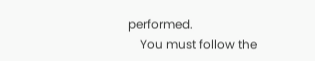performed.
    You must follow the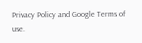Privacy Policy and Google Terms of use.